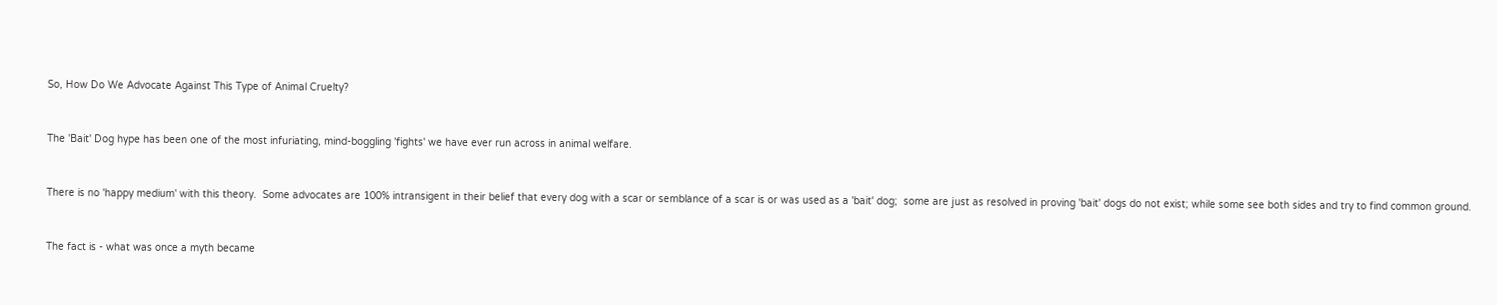So, How Do We Advocate Against This Type of Animal Cruelty?


The 'Bait' Dog hype has been one of the most infuriating, mind-boggling 'fights' we have ever run across in animal welfare.


There is no 'happy medium' with this theory.  Some advocates are 100% intransigent in their belief that every dog with a scar or semblance of a scar is or was used as a 'bait' dog;  some are just as resolved in proving 'bait' dogs do not exist; while some see both sides and try to find common ground.


The fact is - what was once a myth became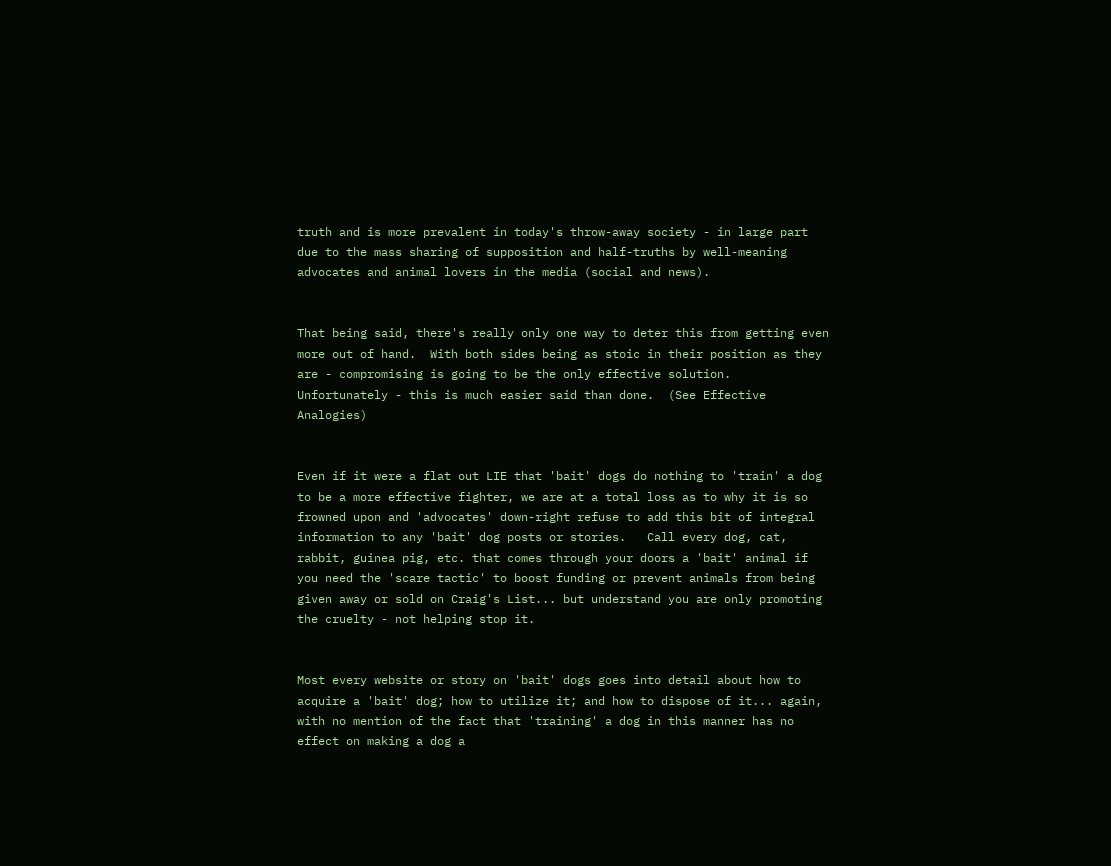truth and is more prevalent in today's throw-away society - in large part due to the mass sharing of supposition and half-truths by well-meaning advocates and animal lovers in the media (social and news).


That being said, there's really only one way to deter this from getting even more out of hand.  With both sides being as stoic in their position as they are - compromising is going to be the only effective solution.  Unfortunately - this is much easier said than done.  (See Effective Analogies)


Even if it were a flat out LIE that 'bait' dogs do nothing to 'train' a dog to be a more effective fighter, we are at a total loss as to why it is so frowned upon and 'advocates' down-right refuse to add this bit of integral information to any 'bait' dog posts or stories.   Call every dog, cat, rabbit, guinea pig, etc. that comes through your doors a 'bait' animal if you need the 'scare tactic' to boost funding or prevent animals from being given away or sold on Craig's List... but understand you are only promoting the cruelty - not helping stop it.


Most every website or story on 'bait' dogs goes into detail about how to acquire a 'bait' dog; how to utilize it; and how to dispose of it... again, with no mention of the fact that 'training' a dog in this manner has no effect on making a dog a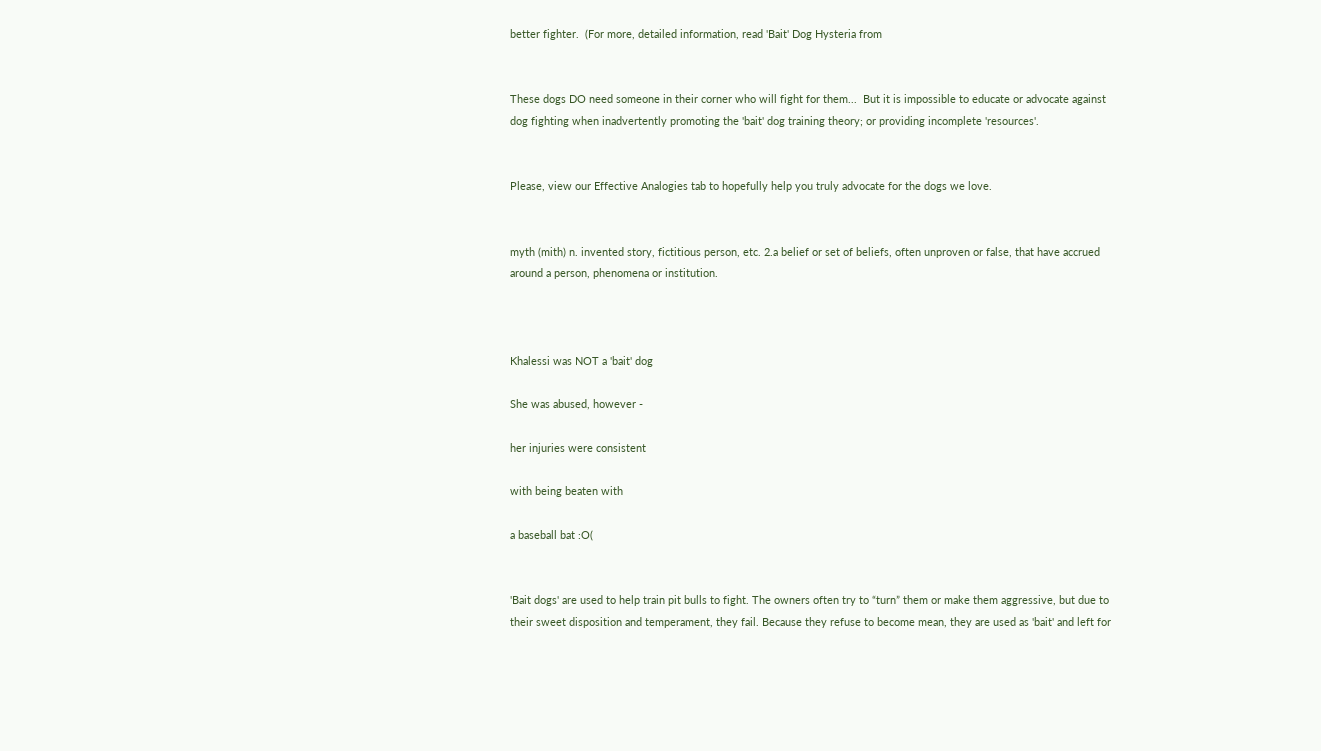better fighter.  (For more, detailed information, read 'Bait' Dog Hysteria from


These dogs DO need someone in their corner who will fight for them...  But it is impossible to educate or advocate against dog fighting when inadvertently promoting the 'bait' dog training theory; or providing incomplete 'resources'.


Please, view our Effective Analogies tab to hopefully help you truly advocate for the dogs we love.


myth (mith) n. invented story, fictitious person, etc. 2.a belief or set of beliefs, often unproven or false, that have accrued around a person, phenomena or institution.



Khalessi was NOT a 'bait' dog

She was abused, however -

her injuries were consistent

with being beaten with

a baseball bat :O(


'Bait dogs' are used to help train pit bulls to fight. The owners often try to “turn” them or make them aggressive, but due to their sweet disposition and temperament, they fail. Because they refuse to become mean, they are used as 'bait' and left for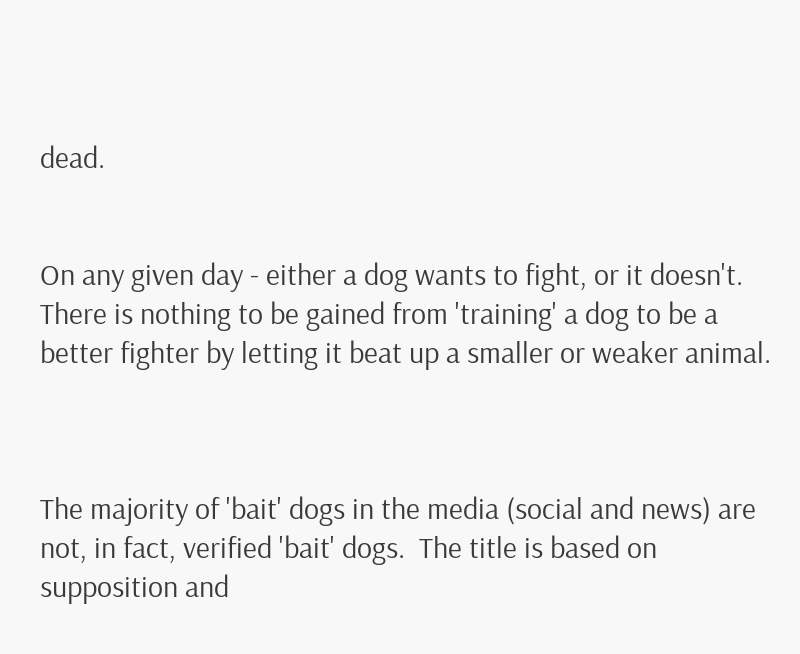dead.


On any given day - either a dog wants to fight, or it doesn't. There is nothing to be gained from 'training' a dog to be a better fighter by letting it beat up a smaller or weaker animal.



The majority of 'bait' dogs in the media (social and news) are not, in fact, verified 'bait' dogs.  The title is based on supposition and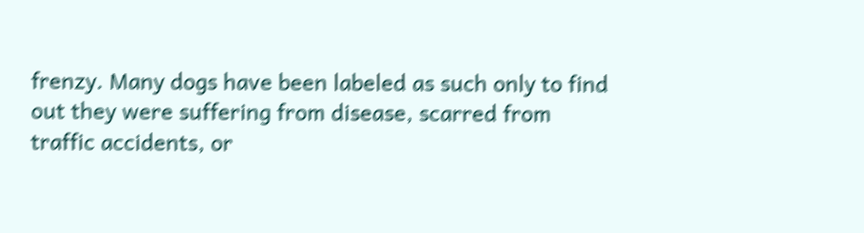frenzy. Many dogs have been labeled as such only to find out they were suffering from disease, scarred from traffic accidents, or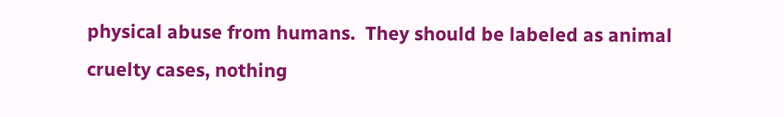physical abuse from humans.  They should be labeled as animal cruelty cases, nothing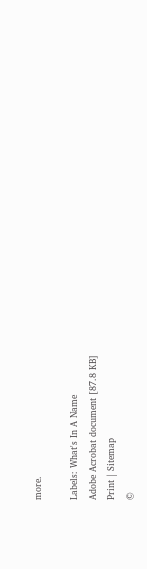more.

Labels: What's In A Name
Adobe Acrobat document [87.8 KB]
Print | Sitemap
©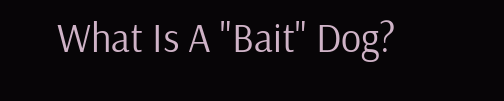What Is A "Bait" Dog?